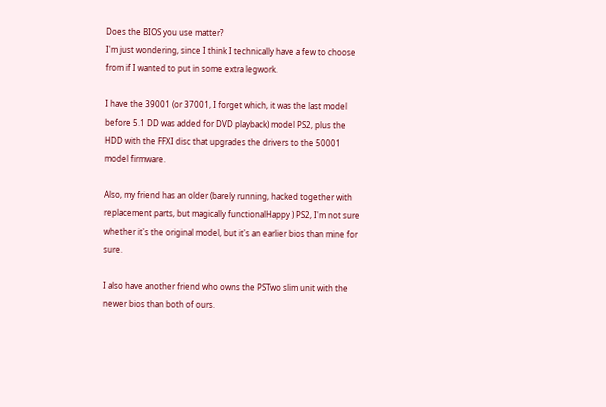Does the BIOS you use matter?
I'm just wondering, since I think I technically have a few to choose from if I wanted to put in some extra legwork.

I have the 39001 (or 37001, I forget which, it was the last model before 5.1 DD was added for DVD playback) model PS2, plus the HDD with the FFXI disc that upgrades the drivers to the 50001 model firmware.

Also, my friend has an older (barely running, hacked together with replacement parts, but magically functionalHappy ) PS2, I'm not sure whether it's the original model, but it's an earlier bios than mine for sure.

I also have another friend who owns the PSTwo slim unit with the newer bios than both of ours.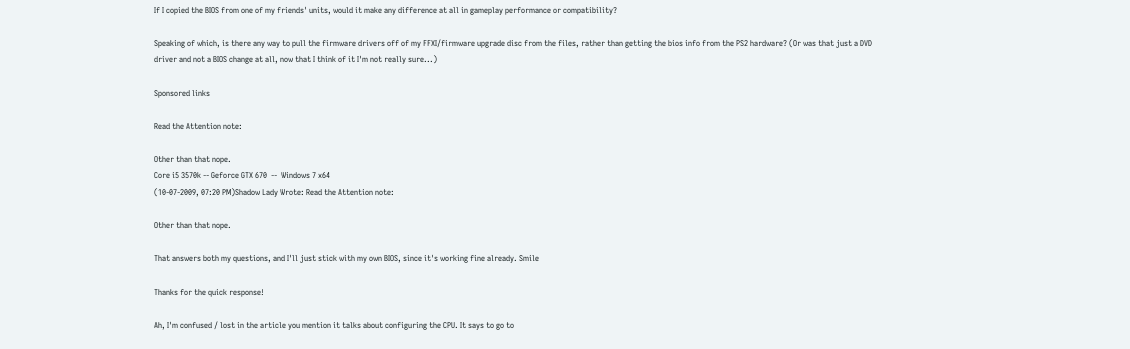If I copied the BIOS from one of my friends' units, would it make any difference at all in gameplay performance or compatibility?

Speaking of which, is there any way to pull the firmware drivers off of my FFXI/firmware upgrade disc from the files, rather than getting the bios info from the PS2 hardware? (Or was that just a DVD driver and not a BIOS change at all, now that I think of it I'm not really sure...)

Sponsored links

Read the Attention note:

Other than that nope.
Core i5 3570k -- Geforce GTX 670  --  Windows 7 x64
(10-07-2009, 07:20 PM)Shadow Lady Wrote: Read the Attention note:

Other than that nope.

That answers both my questions, and I'll just stick with my own BIOS, since it's working fine already. Smile

Thanks for the quick response!

Ah, I'm confused / lost in the article you mention it talks about configuring the CPU. It says to go to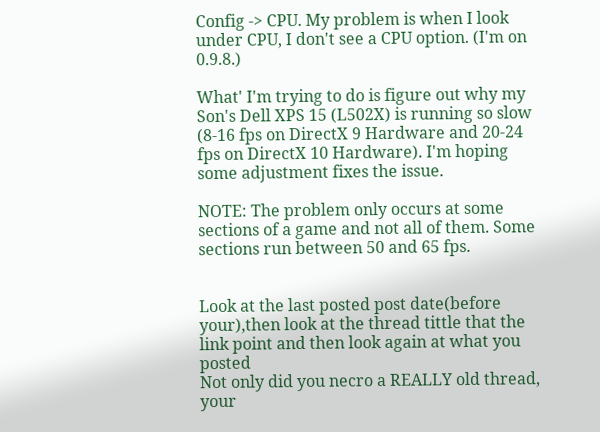Config -> CPU. My problem is when I look under CPU, I don't see a CPU option. (I'm on 0.9.8.)

What' I'm trying to do is figure out why my Son's Dell XPS 15 (L502X) is running so slow (8-16 fps on DirectX 9 Hardware and 20-24 fps on DirectX 10 Hardware). I'm hoping some adjustment fixes the issue.

NOTE: The problem only occurs at some sections of a game and not all of them. Some sections run between 50 and 65 fps.


Look at the last posted post date(before your),then look at the thread tittle that the link point and then look again at what you posted
Not only did you necro a REALLY old thread, your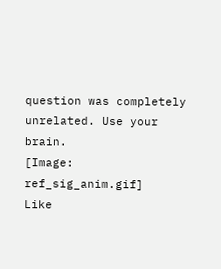question was completely unrelated. Use your brain.
[Image: ref_sig_anim.gif]
Like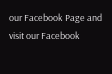our Facebook Page and visit our Facebook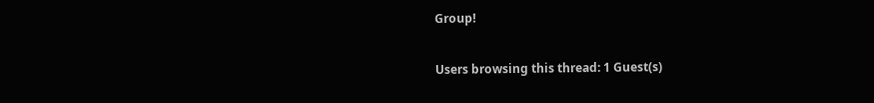Group!

Users browsing this thread: 1 Guest(s)